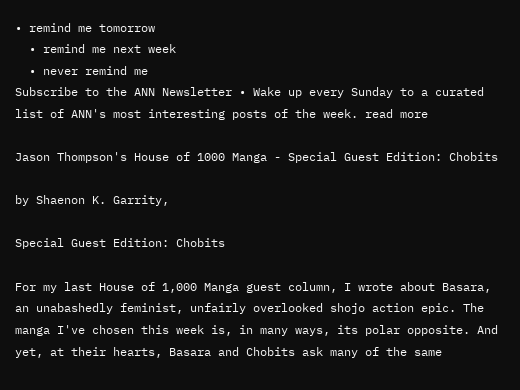• remind me tomorrow
  • remind me next week
  • never remind me
Subscribe to the ANN Newsletter • Wake up every Sunday to a curated list of ANN's most interesting posts of the week. read more

Jason Thompson's House of 1000 Manga - Special Guest Edition: Chobits

by Shaenon K. Garrity,

Special Guest Edition: Chobits

For my last House of 1,000 Manga guest column, I wrote about Basara, an unabashedly feminist, unfairly overlooked shojo action epic. The manga I've chosen this week is, in many ways, its polar opposite. And yet, at their hearts, Basara and Chobits ask many of the same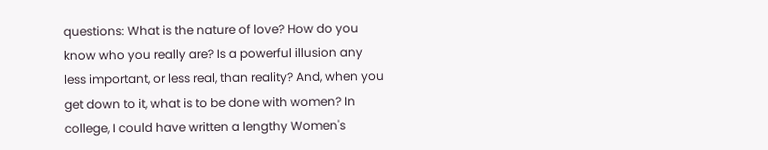questions: What is the nature of love? How do you know who you really are? Is a powerful illusion any less important, or less real, than reality? And, when you get down to it, what is to be done with women? In college, I could have written a lengthy Women's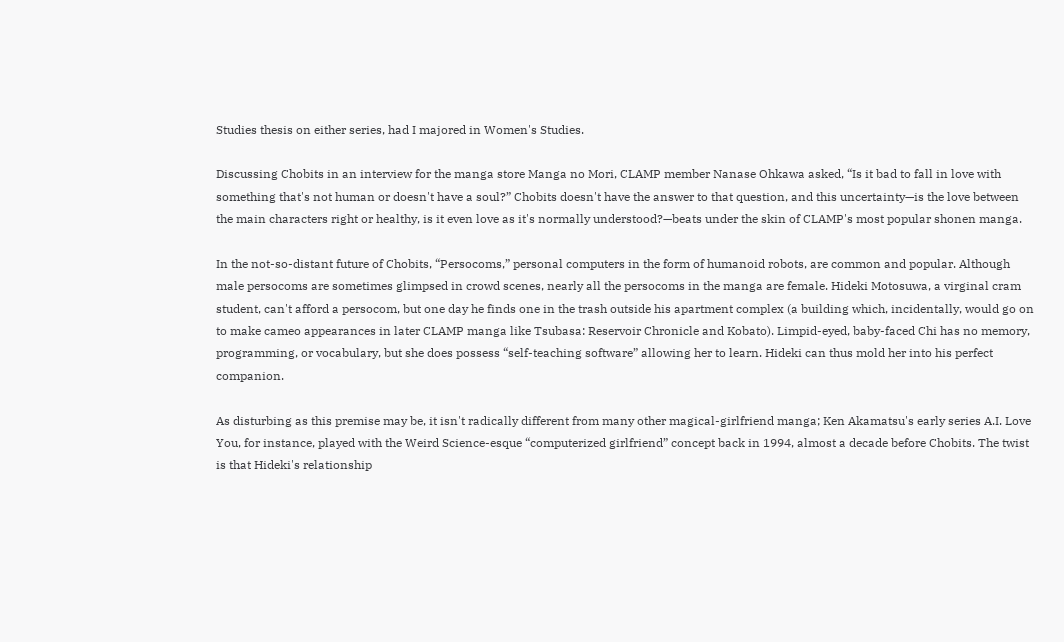Studies thesis on either series, had I majored in Women's Studies.

Discussing Chobits in an interview for the manga store Manga no Mori, CLAMP member Nanase Ohkawa asked, “Is it bad to fall in love with something that's not human or doesn't have a soul?” Chobits doesn't have the answer to that question, and this uncertainty—is the love between the main characters right or healthy, is it even love as it's normally understood?—beats under the skin of CLAMP's most popular shonen manga.

In the not-so-distant future of Chobits, “Persocoms,” personal computers in the form of humanoid robots, are common and popular. Although male persocoms are sometimes glimpsed in crowd scenes, nearly all the persocoms in the manga are female. Hideki Motosuwa, a virginal cram student, can't afford a persocom, but one day he finds one in the trash outside his apartment complex (a building which, incidentally, would go on to make cameo appearances in later CLAMP manga like Tsubasa: Reservoir Chronicle and Kobato). Limpid-eyed, baby-faced Chi has no memory, programming, or vocabulary, but she does possess “self-teaching software” allowing her to learn. Hideki can thus mold her into his perfect companion.

As disturbing as this premise may be, it isn't radically different from many other magical-girlfriend manga; Ken Akamatsu's early series A.I. Love You, for instance, played with the Weird Science-esque “computerized girlfriend” concept back in 1994, almost a decade before Chobits. The twist is that Hideki's relationship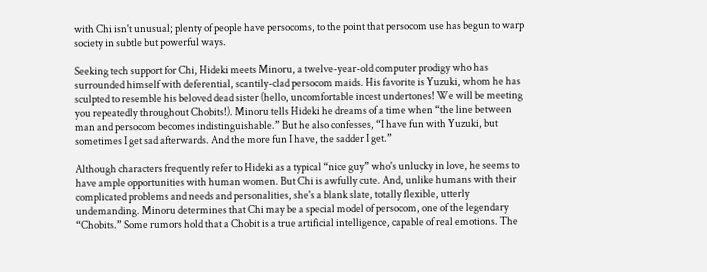with Chi isn't unusual; plenty of people have persocoms, to the point that persocom use has begun to warp society in subtle but powerful ways.

Seeking tech support for Chi, Hideki meets Minoru, a twelve-year-old computer prodigy who has surrounded himself with deferential, scantily-clad persocom maids. His favorite is Yuzuki, whom he has sculpted to resemble his beloved dead sister (hello, uncomfortable incest undertones! We will be meeting you repeatedly throughout Chobits!). Minoru tells Hideki he dreams of a time when “the line between man and persocom becomes indistinguishable.” But he also confesses, “I have fun with Yuzuki, but sometimes I get sad afterwards. And the more fun I have, the sadder I get.”

Although characters frequently refer to Hideki as a typical “nice guy” who's unlucky in love, he seems to have ample opportunities with human women. But Chi is awfully cute. And, unlike humans with their complicated problems and needs and personalities, she's a blank slate, totally flexible, utterly undemanding. Minoru determines that Chi may be a special model of persocom, one of the legendary “Chobits.” Some rumors hold that a Chobit is a true artificial intelligence, capable of real emotions. The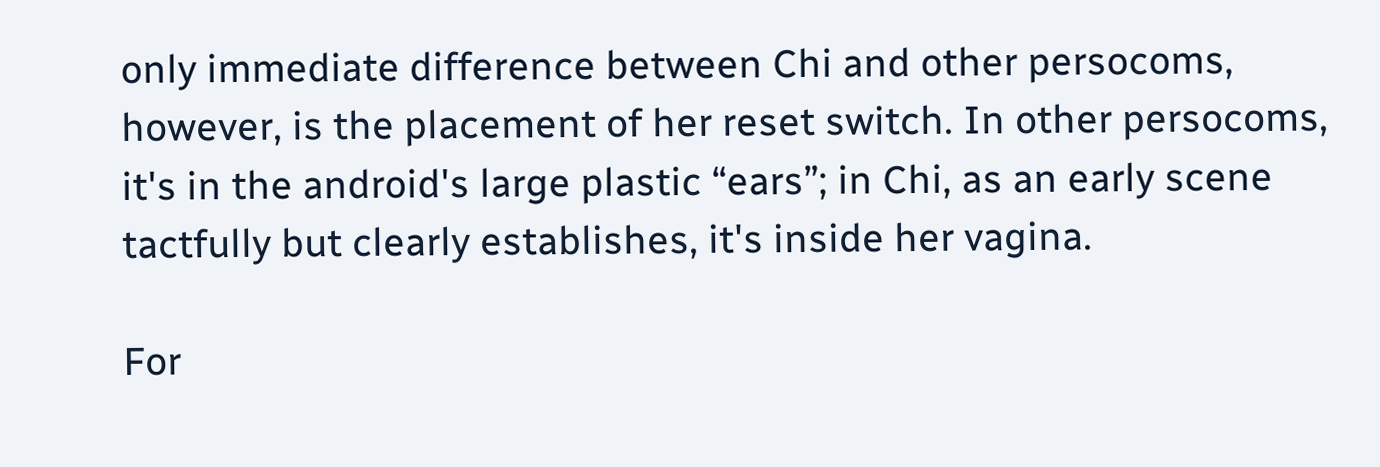only immediate difference between Chi and other persocoms, however, is the placement of her reset switch. In other persocoms, it's in the android's large plastic “ears”; in Chi, as an early scene tactfully but clearly establishes, it's inside her vagina.

For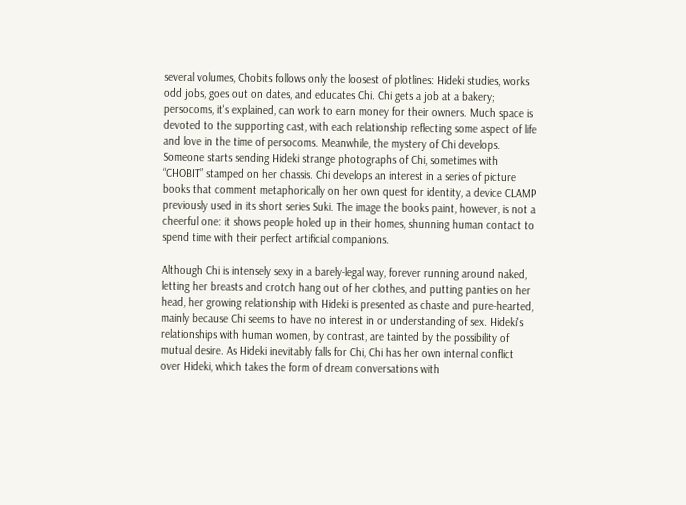several volumes, Chobits follows only the loosest of plotlines: Hideki studies, works odd jobs, goes out on dates, and educates Chi. Chi gets a job at a bakery; persocoms, it's explained, can work to earn money for their owners. Much space is devoted to the supporting cast, with each relationship reflecting some aspect of life and love in the time of persocoms. Meanwhile, the mystery of Chi develops. Someone starts sending Hideki strange photographs of Chi, sometimes with “CHOBIT” stamped on her chassis. Chi develops an interest in a series of picture books that comment metaphorically on her own quest for identity, a device CLAMP previously used in its short series Suki. The image the books paint, however, is not a cheerful one: it shows people holed up in their homes, shunning human contact to spend time with their perfect artificial companions.

Although Chi is intensely sexy in a barely-legal way, forever running around naked, letting her breasts and crotch hang out of her clothes, and putting panties on her head, her growing relationship with Hideki is presented as chaste and pure-hearted, mainly because Chi seems to have no interest in or understanding of sex. Hideki's relationships with human women, by contrast, are tainted by the possibility of mutual desire. As Hideki inevitably falls for Chi, Chi has her own internal conflict over Hideki, which takes the form of dream conversations with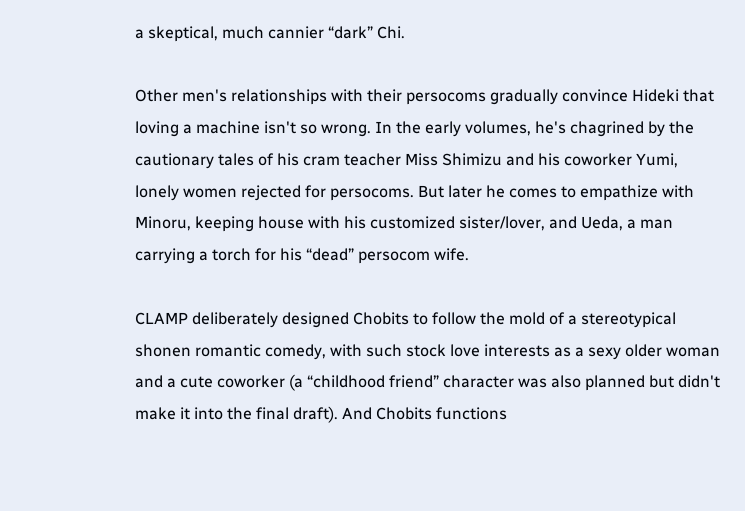a skeptical, much cannier “dark” Chi.

Other men's relationships with their persocoms gradually convince Hideki that loving a machine isn't so wrong. In the early volumes, he's chagrined by the cautionary tales of his cram teacher Miss Shimizu and his coworker Yumi, lonely women rejected for persocoms. But later he comes to empathize with Minoru, keeping house with his customized sister/lover, and Ueda, a man carrying a torch for his “dead” persocom wife.

CLAMP deliberately designed Chobits to follow the mold of a stereotypical shonen romantic comedy, with such stock love interests as a sexy older woman and a cute coworker (a “childhood friend” character was also planned but didn't make it into the final draft). And Chobits functions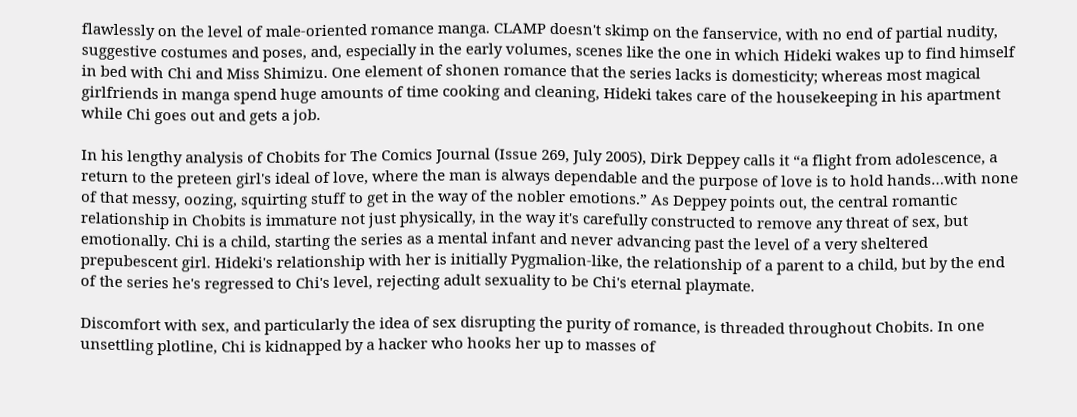flawlessly on the level of male-oriented romance manga. CLAMP doesn't skimp on the fanservice, with no end of partial nudity, suggestive costumes and poses, and, especially in the early volumes, scenes like the one in which Hideki wakes up to find himself in bed with Chi and Miss Shimizu. One element of shonen romance that the series lacks is domesticity; whereas most magical girlfriends in manga spend huge amounts of time cooking and cleaning, Hideki takes care of the housekeeping in his apartment while Chi goes out and gets a job.

In his lengthy analysis of Chobits for The Comics Journal (Issue 269, July 2005), Dirk Deppey calls it “a flight from adolescence, a return to the preteen girl's ideal of love, where the man is always dependable and the purpose of love is to hold hands…with none of that messy, oozing, squirting stuff to get in the way of the nobler emotions.” As Deppey points out, the central romantic relationship in Chobits is immature not just physically, in the way it's carefully constructed to remove any threat of sex, but emotionally. Chi is a child, starting the series as a mental infant and never advancing past the level of a very sheltered prepubescent girl. Hideki's relationship with her is initially Pygmalion-like, the relationship of a parent to a child, but by the end of the series he's regressed to Chi's level, rejecting adult sexuality to be Chi's eternal playmate.

Discomfort with sex, and particularly the idea of sex disrupting the purity of romance, is threaded throughout Chobits. In one unsettling plotline, Chi is kidnapped by a hacker who hooks her up to masses of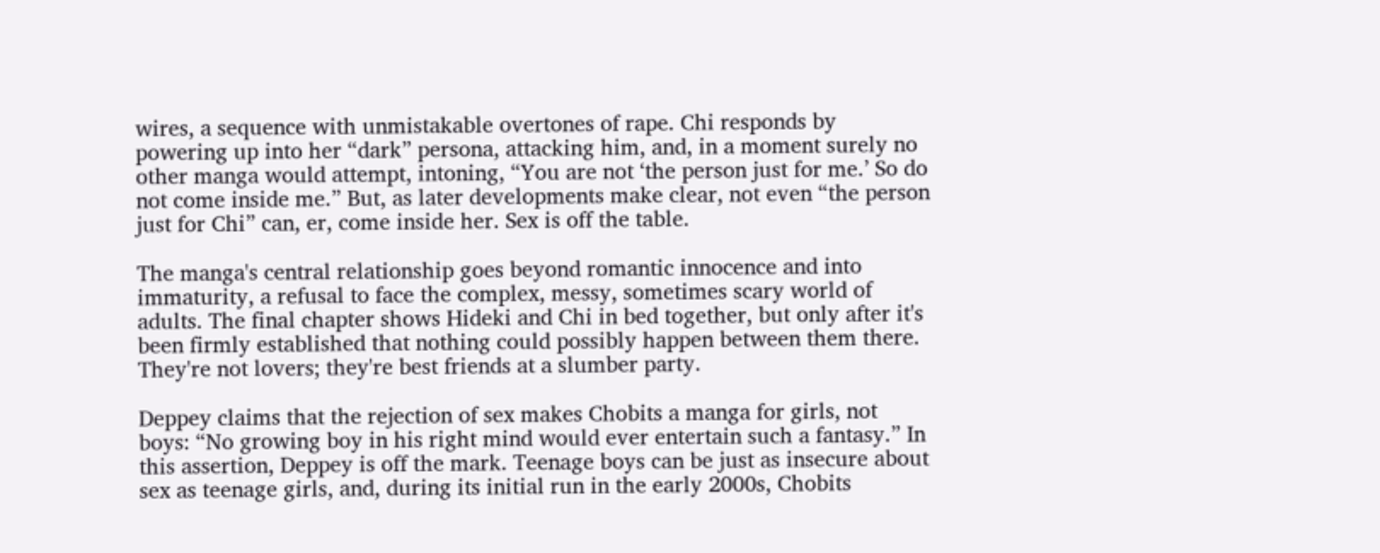wires, a sequence with unmistakable overtones of rape. Chi responds by powering up into her “dark” persona, attacking him, and, in a moment surely no other manga would attempt, intoning, “You are not ‘the person just for me.’ So do not come inside me.” But, as later developments make clear, not even “the person just for Chi” can, er, come inside her. Sex is off the table.

The manga's central relationship goes beyond romantic innocence and into immaturity, a refusal to face the complex, messy, sometimes scary world of adults. The final chapter shows Hideki and Chi in bed together, but only after it's been firmly established that nothing could possibly happen between them there. They're not lovers; they're best friends at a slumber party.

Deppey claims that the rejection of sex makes Chobits a manga for girls, not boys: “No growing boy in his right mind would ever entertain such a fantasy.” In this assertion, Deppey is off the mark. Teenage boys can be just as insecure about sex as teenage girls, and, during its initial run in the early 2000s, Chobits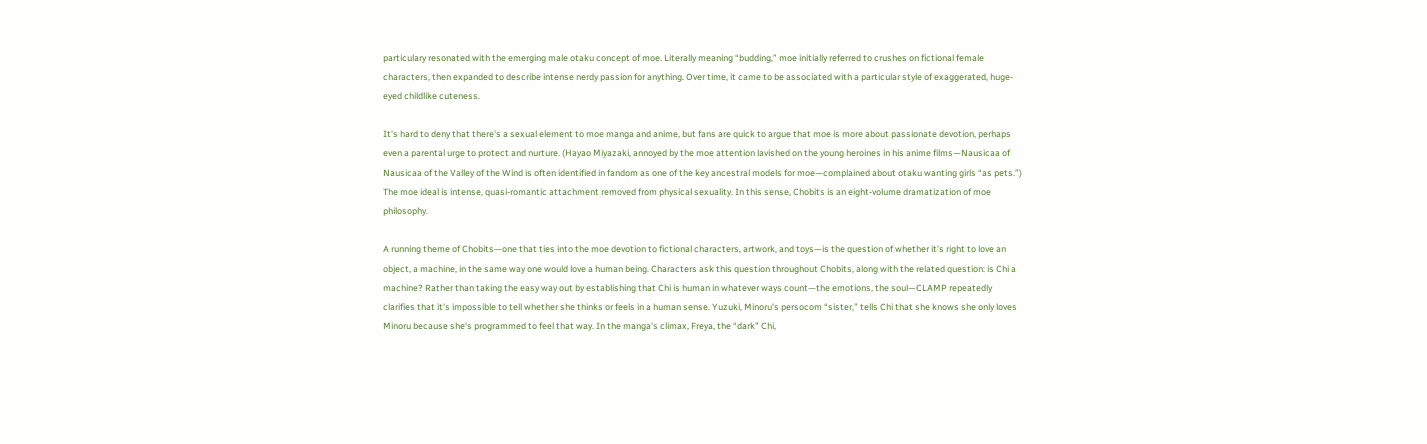particulary resonated with the emerging male otaku concept of moe. Literally meaning “budding,” moe initially referred to crushes on fictional female characters, then expanded to describe intense nerdy passion for anything. Over time, it came to be associated with a particular style of exaggerated, huge-eyed childlike cuteness.

It's hard to deny that there's a sexual element to moe manga and anime, but fans are quick to argue that moe is more about passionate devotion, perhaps even a parental urge to protect and nurture. (Hayao Miyazaki, annoyed by the moe attention lavished on the young heroines in his anime films—Nausicaa of Nausicaa of the Valley of the Wind is often identified in fandom as one of the key ancestral models for moe—complained about otaku wanting girls “as pets.”) The moe ideal is intense, quasi-romantic attachment removed from physical sexuality. In this sense, Chobits is an eight-volume dramatization of moe philosophy.

A running theme of Chobits—one that ties into the moe devotion to fictional characters, artwork, and toys—is the question of whether it's right to love an object, a machine, in the same way one would love a human being. Characters ask this question throughout Chobits, along with the related question: is Chi a machine? Rather than taking the easy way out by establishing that Chi is human in whatever ways count—the emotions, the soul—CLAMP repeatedly clarifies that it's impossible to tell whether she thinks or feels in a human sense. Yuzuki, Minoru's persocom “sister,” tells Chi that she knows she only loves Minoru because she's programmed to feel that way. In the manga's climax, Freya, the “dark” Chi,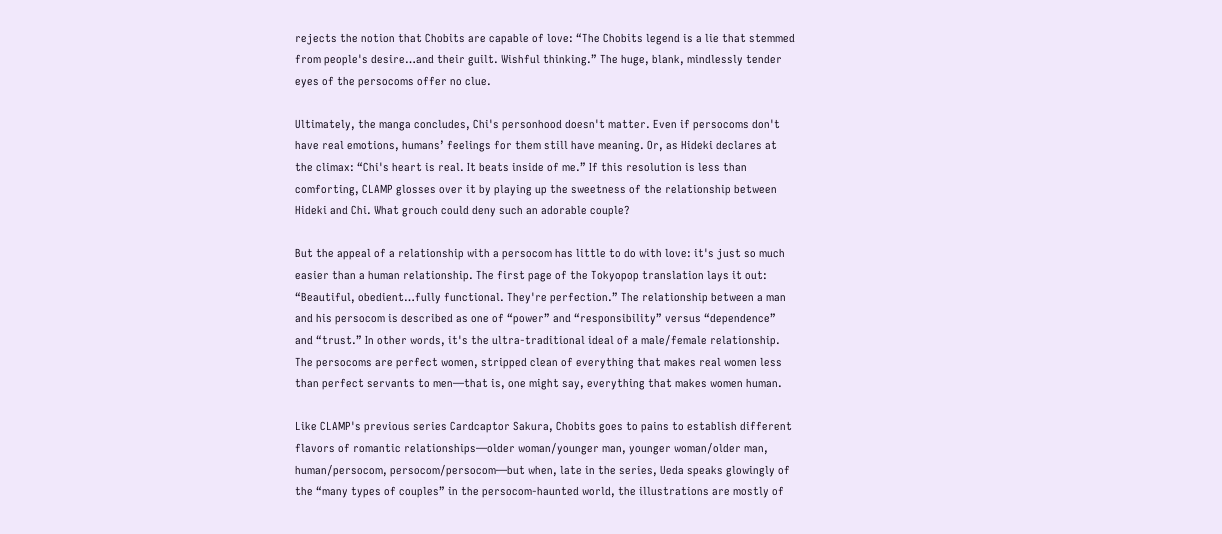rejects the notion that Chobits are capable of love: “The Chobits legend is a lie that stemmed from people's desire…and their guilt. Wishful thinking.” The huge, blank, mindlessly tender eyes of the persocoms offer no clue.

Ultimately, the manga concludes, Chi's personhood doesn't matter. Even if persocoms don't have real emotions, humans’ feelings for them still have meaning. Or, as Hideki declares at the climax: “Chi's heart is real. It beats inside of me.” If this resolution is less than comforting, CLAMP glosses over it by playing up the sweetness of the relationship between Hideki and Chi. What grouch could deny such an adorable couple?

But the appeal of a relationship with a persocom has little to do with love: it's just so much easier than a human relationship. The first page of the Tokyopop translation lays it out: “Beautiful, obedient…fully functional. They're perfection.” The relationship between a man and his persocom is described as one of “power” and “responsibility” versus “dependence” and “trust.” In other words, it's the ultra-traditional ideal of a male/female relationship. The persocoms are perfect women, stripped clean of everything that makes real women less than perfect servants to men—that is, one might say, everything that makes women human.

Like CLAMP's previous series Cardcaptor Sakura, Chobits goes to pains to establish different flavors of romantic relationships—older woman/younger man, younger woman/older man, human/persocom, persocom/persocom—but when, late in the series, Ueda speaks glowingly of the “many types of couples” in the persocom-haunted world, the illustrations are mostly of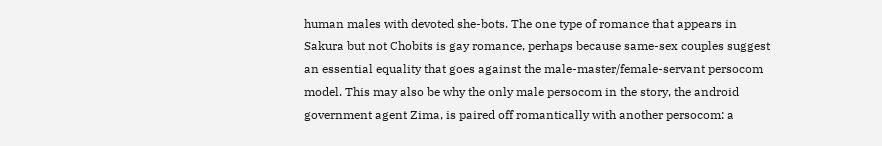human males with devoted she-bots. The one type of romance that appears in Sakura but not Chobits is gay romance, perhaps because same-sex couples suggest an essential equality that goes against the male-master/female-servant persocom model. This may also be why the only male persocom in the story, the android government agent Zima, is paired off romantically with another persocom: a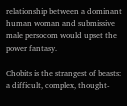relationship between a dominant human woman and submissive male persocom would upset the power fantasy.

Chobits is the strangest of beasts: a difficult, complex, thought-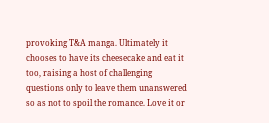provoking T&A manga. Ultimately it chooses to have its cheesecake and eat it too, raising a host of challenging questions only to leave them unanswered so as not to spoil the romance. Love it or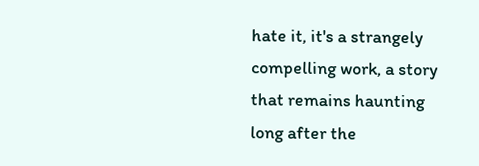hate it, it's a strangely compelling work, a story that remains haunting long after the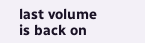last volume is back on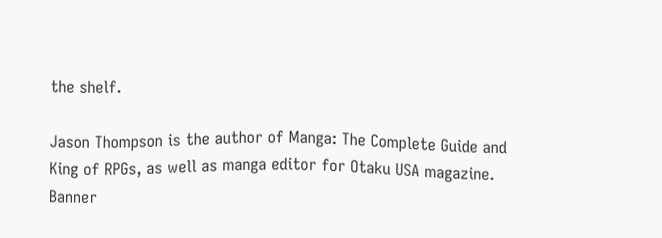the shelf.

Jason Thompson is the author of Manga: The Complete Guide and King of RPGs, as well as manga editor for Otaku USA magazine.
Banner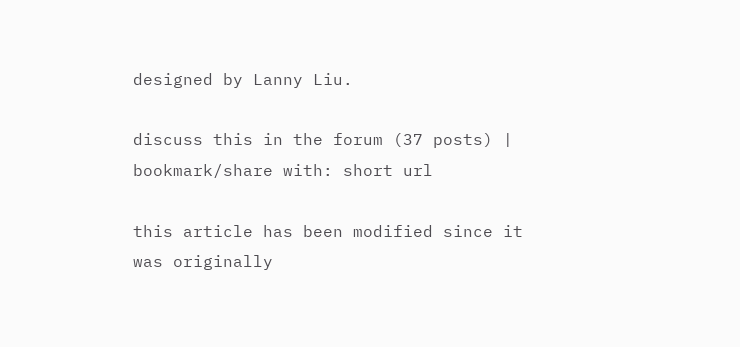designed by Lanny Liu.

discuss this in the forum (37 posts) |
bookmark/share with: short url

this article has been modified since it was originally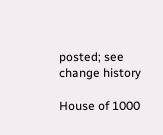posted; see change history

House of 1000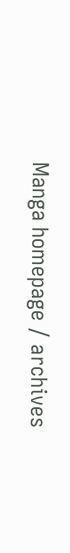Manga homepage / archives